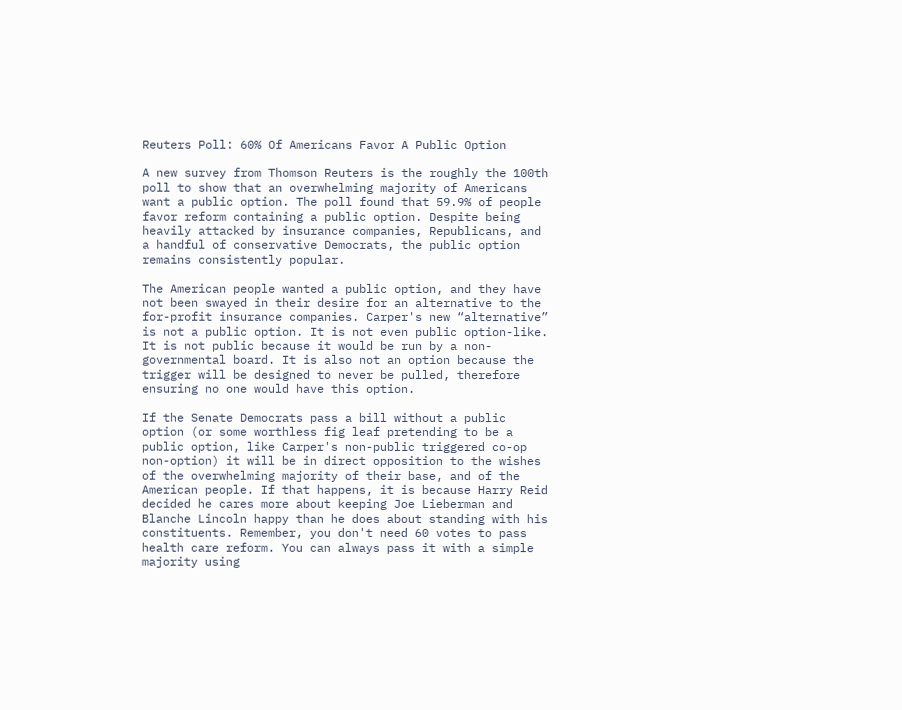Reuters Poll: 60% Of Americans Favor A Public Option

A new survey from Thomson Reuters is the roughly the 100th poll to show that an overwhelming majority of Americans want a public option. The poll found that 59.9% of people favor reform containing a public option. Despite being heavily attacked by insurance companies, Republicans, and a handful of conservative Democrats, the public option remains consistently popular.

The American people wanted a public option, and they have not been swayed in their desire for an alternative to the for-profit insurance companies. Carper's new “alternative” is not a public option. It is not even public option-like. It is not public because it would be run by a non-governmental board. It is also not an option because the trigger will be designed to never be pulled, therefore ensuring no one would have this option.

If the Senate Democrats pass a bill without a public option (or some worthless fig leaf pretending to be a public option, like Carper's non-public triggered co-op non-option) it will be in direct opposition to the wishes of the overwhelming majority of their base, and of the American people. If that happens, it is because Harry Reid decided he cares more about keeping Joe Lieberman and Blanche Lincoln happy than he does about standing with his constituents. Remember, you don't need 60 votes to pass health care reform. You can always pass it with a simple majority using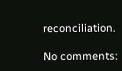reconciliation.

No comments: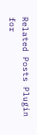Related Posts Plugin for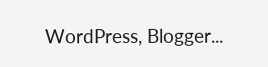WordPress, Blogger...